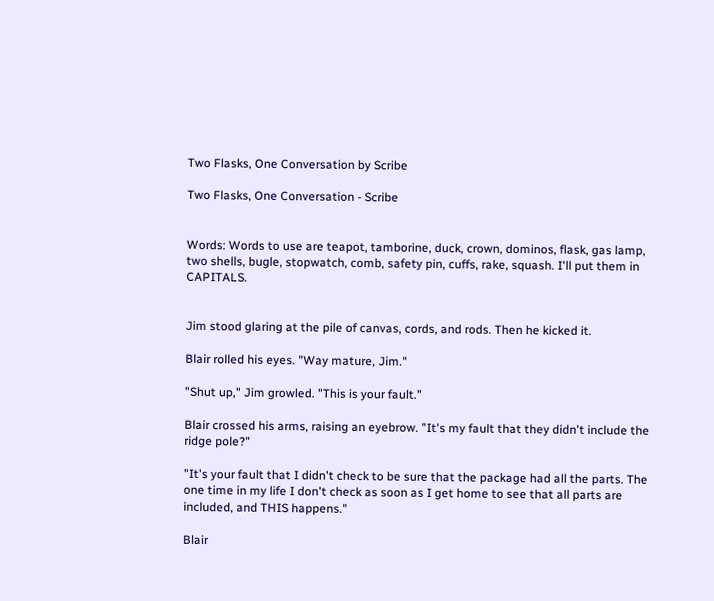Two Flasks, One Conversation by Scribe

Two Flasks, One Conversation - Scribe


Words: Words to use are teapot, tamborine, duck, crown, dominos, flask, gas lamp, two shells, bugle, stopwatch, comb, safety pin, cuffs, rake, squash. I'll put them in CAPITALS.


Jim stood glaring at the pile of canvas, cords, and rods. Then he kicked it.

Blair rolled his eyes. "Way mature, Jim."

"Shut up," Jim growled. "This is your fault."

Blair crossed his arms, raising an eyebrow. "It's my fault that they didn't include the ridge pole?"

"It's your fault that I didn't check to be sure that the package had all the parts. The one time in my life I don't check as soon as I get home to see that all parts are included, and THIS happens."

Blair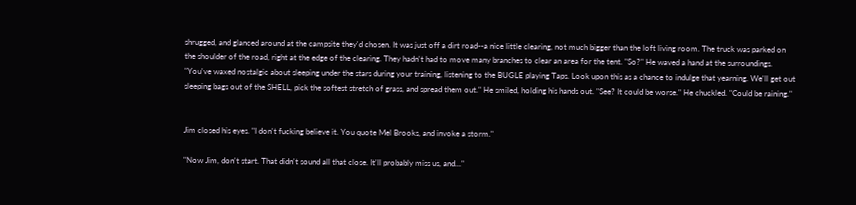shrugged, and glanced around at the campsite they'd chosen. It was just off a dirt road--a nice little clearing, not much bigger than the loft living room. The truck was parked on the shoulder of the road, right at the edge of the clearing. They hadn't had to move many branches to clear an area for the tent. "So?" He waved a hand at the surroundings. "You've waxed nostalgic about sleeping under the stars during your training, listening to the BUGLE playing Taps. Look upon this as a chance to indulge that yearning. We'll get out sleeping bags out of the SHELL, pick the softest stretch of grass, and spread them out." He smiled, holding his hands out. "See? It could be worse." He chuckled. "Could be raining."


Jim closed his eyes. "I don't fucking believe it. You quote Mel Brooks, and invoke a storm."

"Now Jim, don't start. That didn't sound all that close. It'll probably miss us, and..."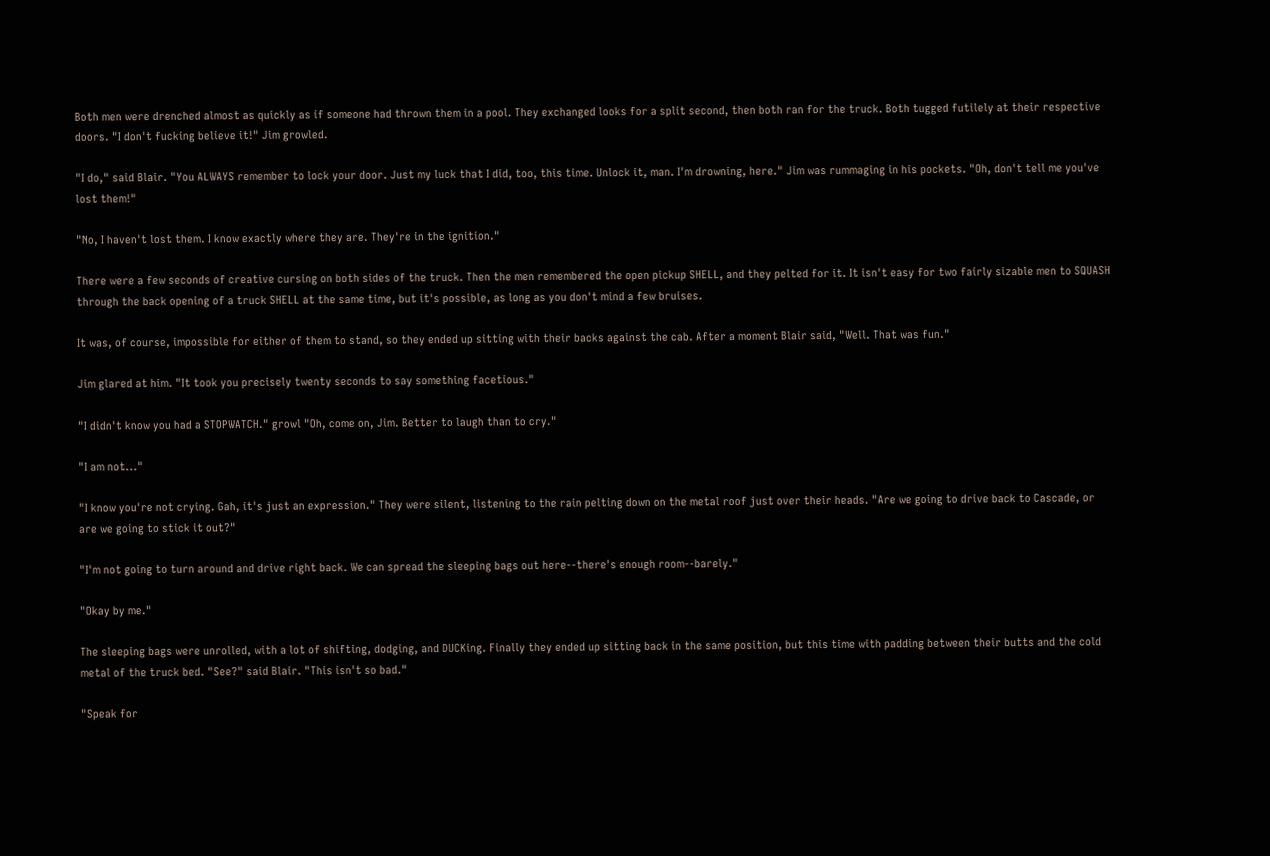Both men were drenched almost as quickly as if someone had thrown them in a pool. They exchanged looks for a split second, then both ran for the truck. Both tugged futilely at their respective doors. "I don't fucking believe it!" Jim growled.

"I do," said Blair. "You ALWAYS remember to lock your door. Just my luck that I did, too, this time. Unlock it, man. I'm drowning, here." Jim was rummaging in his pockets. "Oh, don't tell me you've lost them!"

"No, I haven't lost them. I know exactly where they are. They're in the ignition."

There were a few seconds of creative cursing on both sides of the truck. Then the men remembered the open pickup SHELL, and they pelted for it. It isn't easy for two fairly sizable men to SQUASH through the back opening of a truck SHELL at the same time, but it's possible, as long as you don't mind a few bruises.

It was, of course, impossible for either of them to stand, so they ended up sitting with their backs against the cab. After a moment Blair said, "Well. That was fun."

Jim glared at him. "It took you precisely twenty seconds to say something facetious."

"I didn't know you had a STOPWATCH." growl "Oh, come on, Jim. Better to laugh than to cry."

"I am not..."

"I know you're not crying. Gah, it's just an expression." They were silent, listening to the rain pelting down on the metal roof just over their heads. "Are we going to drive back to Cascade, or are we going to stick it out?"

"I'm not going to turn around and drive right back. We can spread the sleeping bags out here--there's enough room--barely."

"Okay by me."

The sleeping bags were unrolled, with a lot of shifting, dodging, and DUCKing. Finally they ended up sitting back in the same position, but this time with padding between their butts and the cold metal of the truck bed. "See?" said Blair. "This isn't so bad."

"Speak for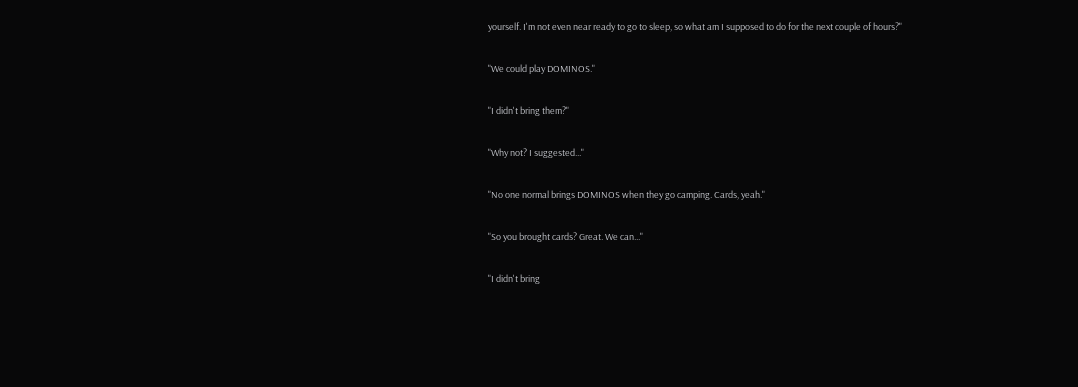yourself. I'm not even near ready to go to sleep, so what am I supposed to do for the next couple of hours?"

"We could play DOMINOS."

"I didn't bring them?"

"Why not? I suggested..."

"No one normal brings DOMINOS when they go camping. Cards, yeah."

"So you brought cards? Great. We can..."

"I didn't bring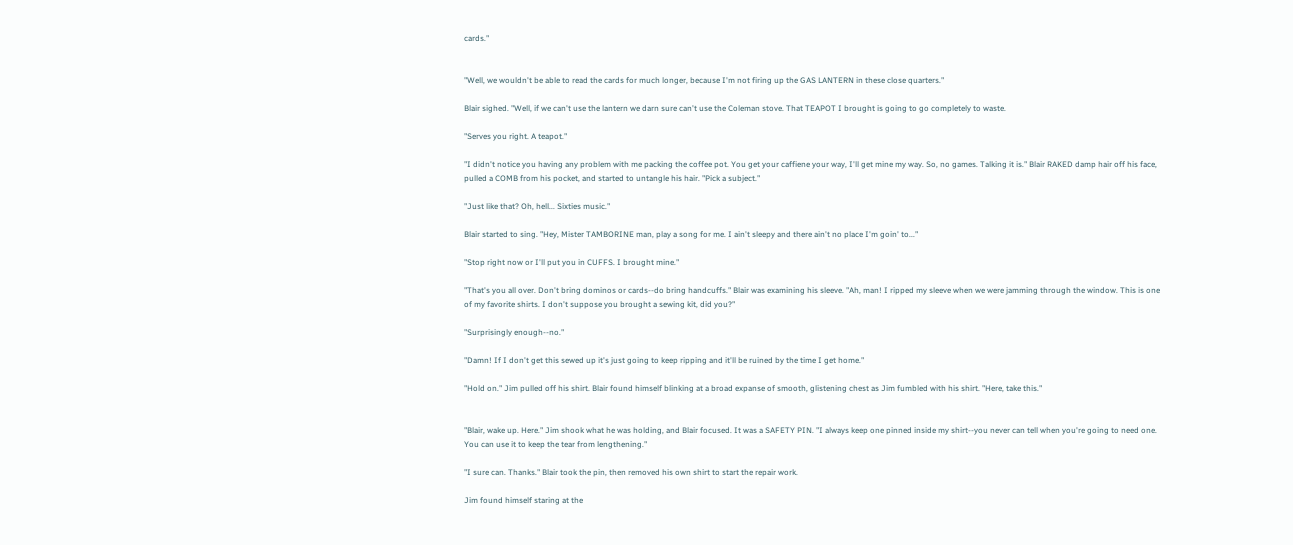cards."


"Well, we wouldn't be able to read the cards for much longer, because I'm not firing up the GAS LANTERN in these close quarters."

Blair sighed. "Well, if we can't use the lantern we darn sure can't use the Coleman stove. That TEAPOT I brought is going to go completely to waste.

"Serves you right. A teapot."

"I didn't notice you having any problem with me packing the coffee pot. You get your caffiene your way, I'll get mine my way. So, no games. Talking it is." Blair RAKED damp hair off his face, pulled a COMB from his pocket, and started to untangle his hair. "Pick a subject."

"Just like that? Oh, hell... Sixties music."

Blair started to sing. "Hey, Mister TAMBORINE man, play a song for me. I ain't sleepy and there ain't no place I'm goin' to..."

"Stop right now or I'll put you in CUFFS. I brought mine."

"That's you all over. Don't bring dominos or cards--do bring handcuffs." Blair was examining his sleeve. "Ah, man! I ripped my sleeve when we were jamming through the window. This is one of my favorite shirts. I don't suppose you brought a sewing kit, did you?"

"Surprisingly enough--no."

"Damn! If I don't get this sewed up it's just going to keep ripping and it'll be ruined by the time I get home."

"Hold on." Jim pulled off his shirt. Blair found himself blinking at a broad expanse of smooth, glistening chest as Jim fumbled with his shirt. "Here, take this."


"Blair, wake up. Here." Jim shook what he was holding, and Blair focused. It was a SAFETY PIN. "I always keep one pinned inside my shirt--you never can tell when you're going to need one. You can use it to keep the tear from lengthening."

"I sure can. Thanks." Blair took the pin, then removed his own shirt to start the repair work.

Jim found himself staring at the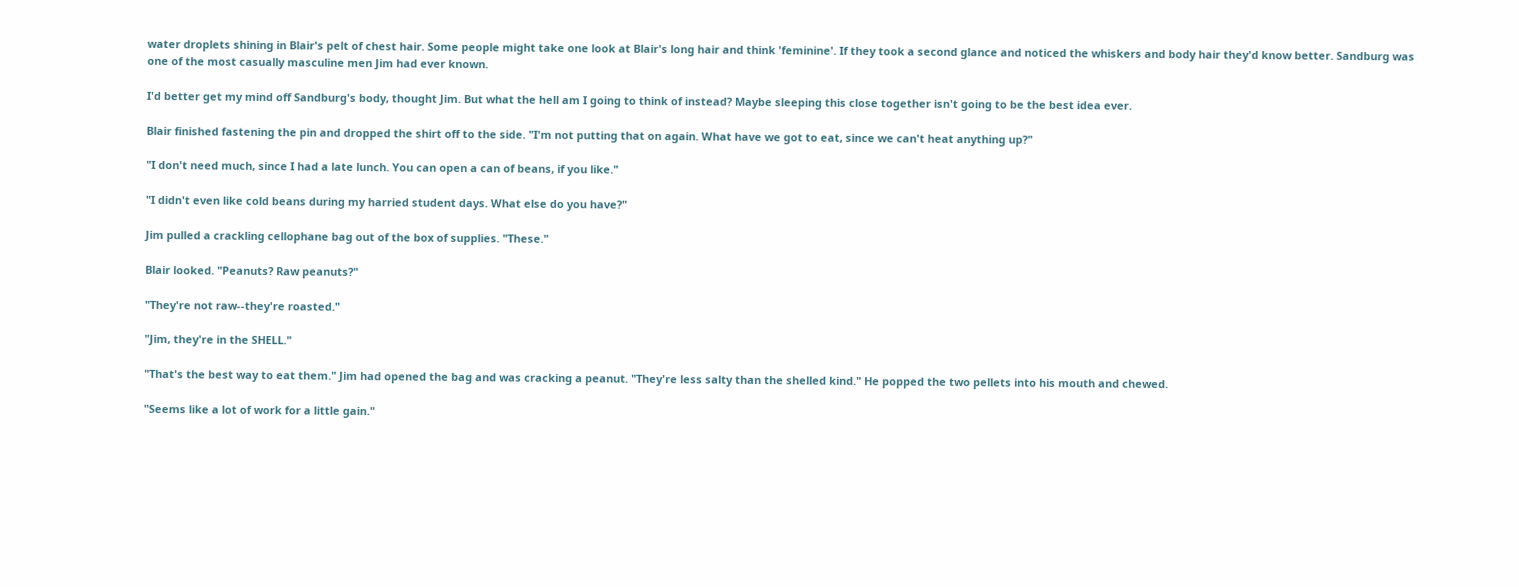water droplets shining in Blair's pelt of chest hair. Some people might take one look at Blair's long hair and think 'feminine'. If they took a second glance and noticed the whiskers and body hair they'd know better. Sandburg was one of the most casually masculine men Jim had ever known.

I'd better get my mind off Sandburg's body, thought Jim. But what the hell am I going to think of instead? Maybe sleeping this close together isn't going to be the best idea ever.

Blair finished fastening the pin and dropped the shirt off to the side. "I'm not putting that on again. What have we got to eat, since we can't heat anything up?"

"I don't need much, since I had a late lunch. You can open a can of beans, if you like."

"I didn't even like cold beans during my harried student days. What else do you have?"

Jim pulled a crackling cellophane bag out of the box of supplies. "These."

Blair looked. "Peanuts? Raw peanuts?"

"They're not raw--they're roasted."

"Jim, they're in the SHELL."

"That's the best way to eat them." Jim had opened the bag and was cracking a peanut. "They're less salty than the shelled kind." He popped the two pellets into his mouth and chewed.

"Seems like a lot of work for a little gain."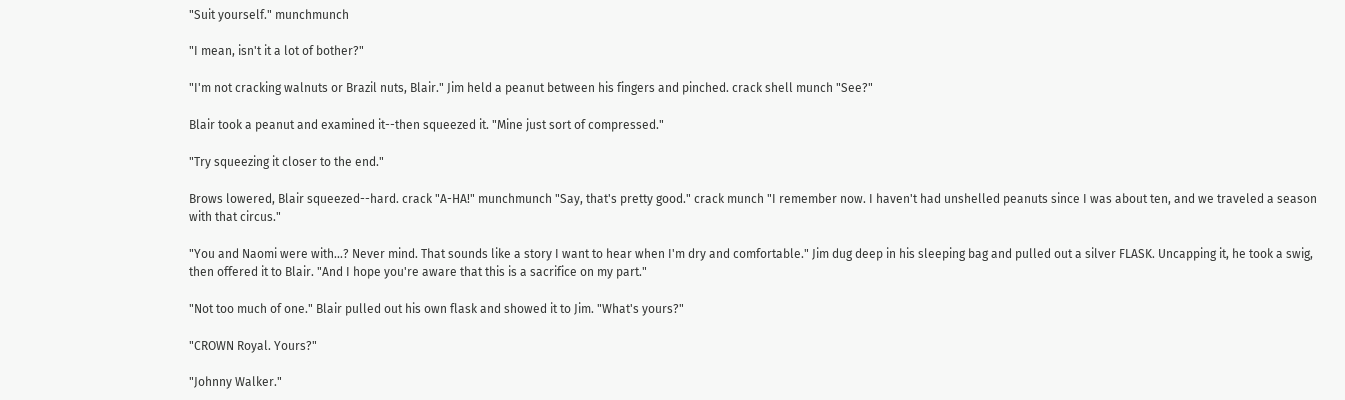"Suit yourself." munchmunch

"I mean, isn't it a lot of bother?"

"I'm not cracking walnuts or Brazil nuts, Blair." Jim held a peanut between his fingers and pinched. crack shell munch "See?"

Blair took a peanut and examined it--then squeezed it. "Mine just sort of compressed."

"Try squeezing it closer to the end."

Brows lowered, Blair squeezed--hard. crack "A-HA!" munchmunch "Say, that's pretty good." crack munch "I remember now. I haven't had unshelled peanuts since I was about ten, and we traveled a season with that circus."

"You and Naomi were with...? Never mind. That sounds like a story I want to hear when I'm dry and comfortable." Jim dug deep in his sleeping bag and pulled out a silver FLASK. Uncapping it, he took a swig, then offered it to Blair. "And I hope you're aware that this is a sacrifice on my part."

"Not too much of one." Blair pulled out his own flask and showed it to Jim. "What's yours?"

"CROWN Royal. Yours?"

"Johnny Walker."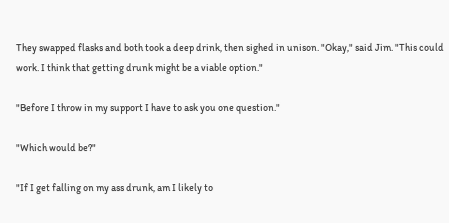They swapped flasks and both took a deep drink, then sighed in unison. "Okay," said Jim. "This could work. I think that getting drunk might be a viable option."

"Before I throw in my support I have to ask you one question."

"Which would be?"

"If I get falling on my ass drunk, am I likely to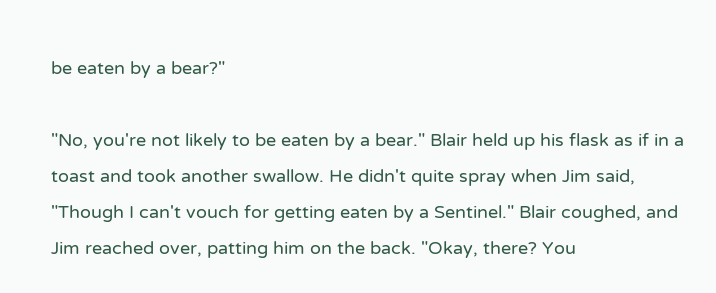be eaten by a bear?"

"No, you're not likely to be eaten by a bear." Blair held up his flask as if in a toast and took another swallow. He didn't quite spray when Jim said, "Though I can't vouch for getting eaten by a Sentinel." Blair coughed, and Jim reached over, patting him on the back. "Okay, there? You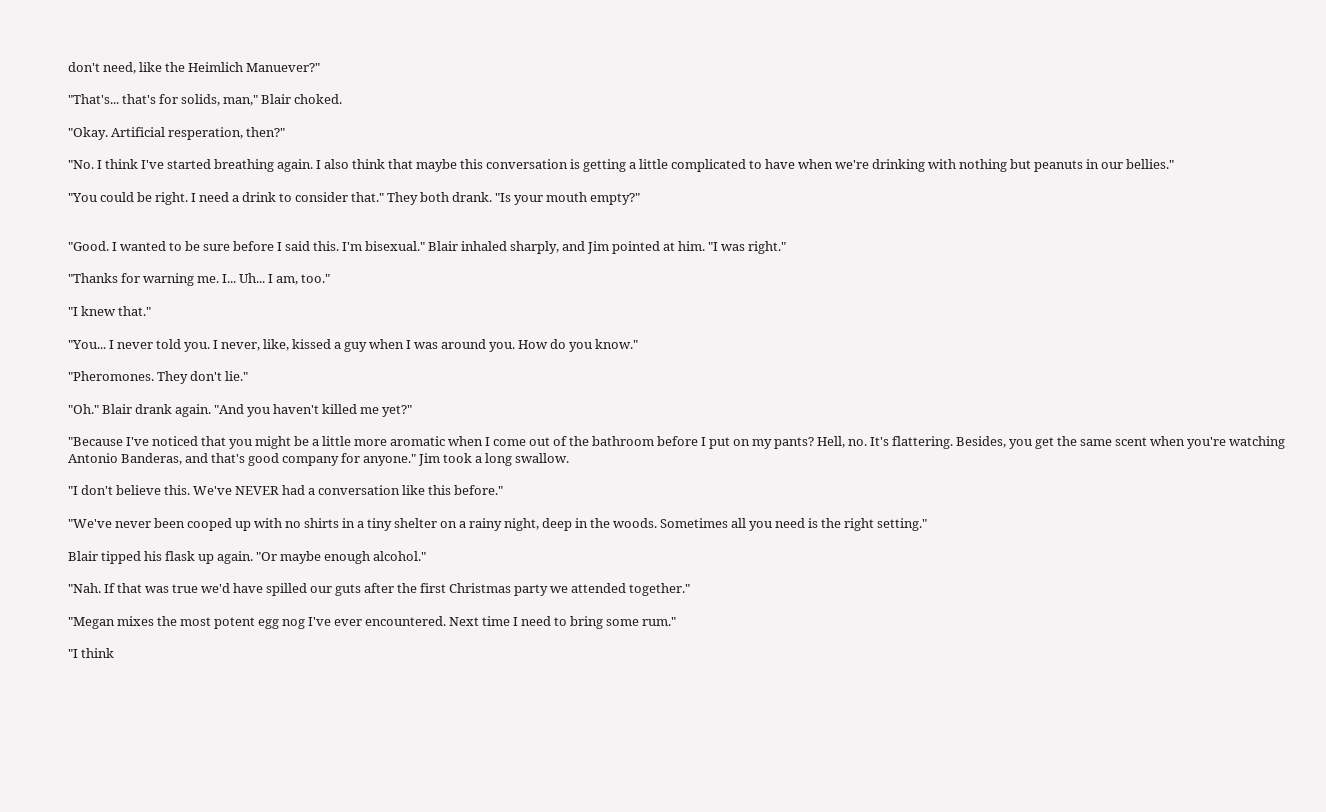don't need, like the Heimlich Manuever?"

"That's... that's for solids, man," Blair choked.

"Okay. Artificial resperation, then?"

"No. I think I've started breathing again. I also think that maybe this conversation is getting a little complicated to have when we're drinking with nothing but peanuts in our bellies."

"You could be right. I need a drink to consider that." They both drank. "Is your mouth empty?"


"Good. I wanted to be sure before I said this. I'm bisexual." Blair inhaled sharply, and Jim pointed at him. "I was right."

"Thanks for warning me. I... Uh... I am, too."

"I knew that."

"You... I never told you. I never, like, kissed a guy when I was around you. How do you know."

"Pheromones. They don't lie."

"Oh." Blair drank again. "And you haven't killed me yet?"

"Because I've noticed that you might be a little more aromatic when I come out of the bathroom before I put on my pants? Hell, no. It's flattering. Besides, you get the same scent when you're watching Antonio Banderas, and that's good company for anyone." Jim took a long swallow.

"I don't believe this. We've NEVER had a conversation like this before."

"We've never been cooped up with no shirts in a tiny shelter on a rainy night, deep in the woods. Sometimes all you need is the right setting."

Blair tipped his flask up again. "Or maybe enough alcohol."

"Nah. If that was true we'd have spilled our guts after the first Christmas party we attended together."

"Megan mixes the most potent egg nog I've ever encountered. Next time I need to bring some rum."

"I think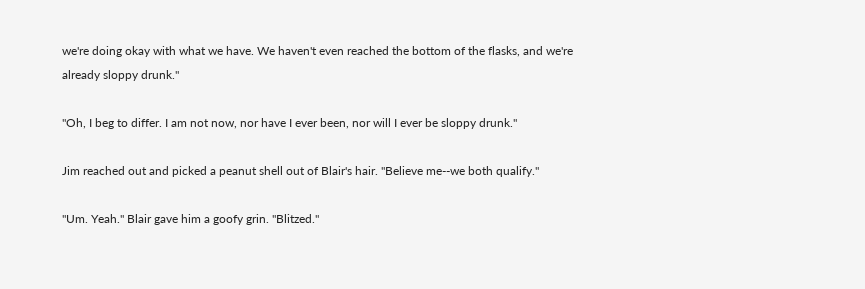we're doing okay with what we have. We haven't even reached the bottom of the flasks, and we're already sloppy drunk."

"Oh, I beg to differ. I am not now, nor have I ever been, nor will I ever be sloppy drunk."

Jim reached out and picked a peanut shell out of Blair's hair. "Believe me--we both qualify."

"Um. Yeah." Blair gave him a goofy grin. "Blitzed."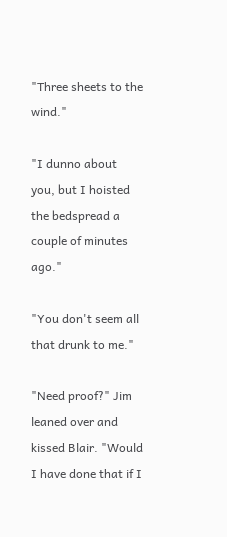"Three sheets to the wind."

"I dunno about you, but I hoisted the bedspread a couple of minutes ago."

"You don't seem all that drunk to me."

"Need proof?" Jim leaned over and kissed Blair. "Would I have done that if I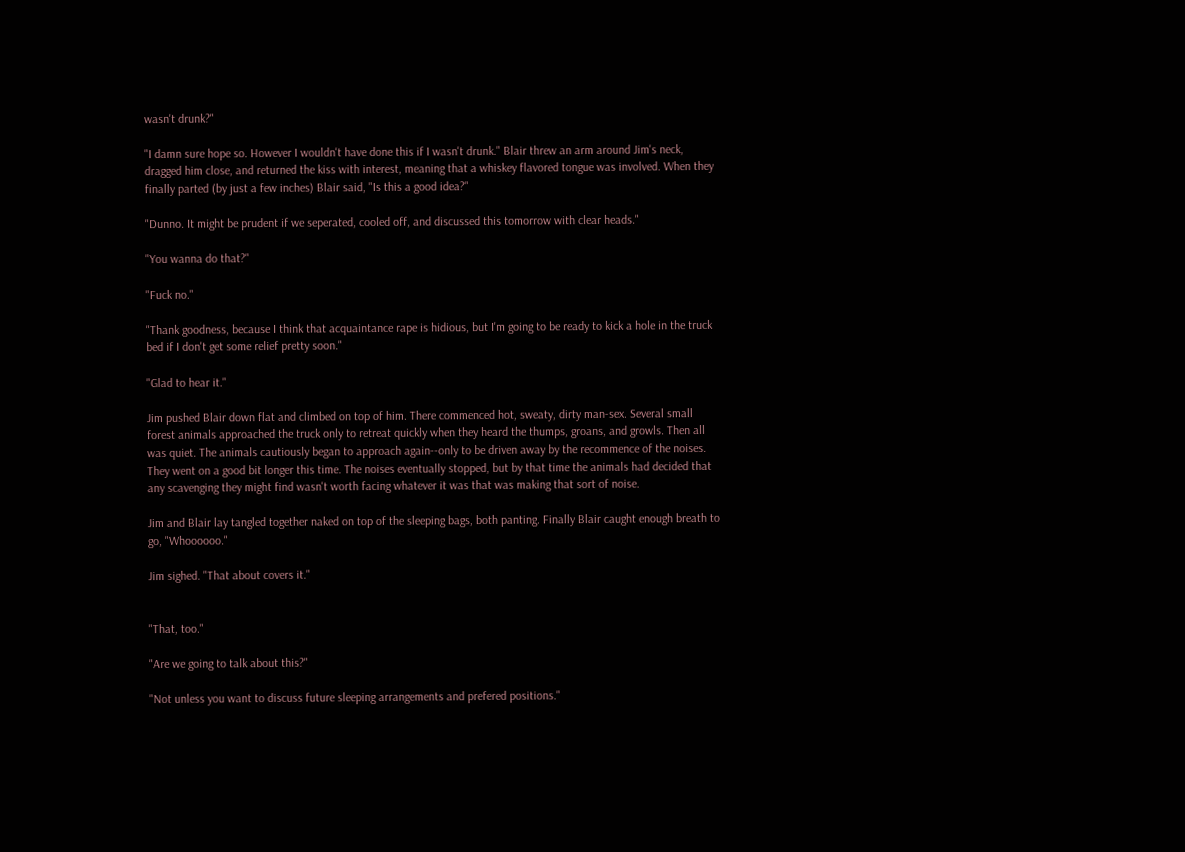wasn't drunk?"

"I damn sure hope so. However I wouldn't have done this if I wasn't drunk." Blair threw an arm around Jim's neck, dragged him close, and returned the kiss with interest, meaning that a whiskey flavored tongue was involved. When they finally parted (by just a few inches) Blair said, "Is this a good idea?"

"Dunno. It might be prudent if we seperated, cooled off, and discussed this tomorrow with clear heads."

"You wanna do that?"

"Fuck no."

"Thank goodness, because I think that acquaintance rape is hidious, but I'm going to be ready to kick a hole in the truck bed if I don't get some relief pretty soon."

"Glad to hear it."

Jim pushed Blair down flat and climbed on top of him. There commenced hot, sweaty, dirty man-sex. Several small forest animals approached the truck only to retreat quickly when they heard the thumps, groans, and growls. Then all was quiet. The animals cautiously began to approach again--only to be driven away by the recommence of the noises. They went on a good bit longer this time. The noises eventually stopped, but by that time the animals had decided that any scavenging they might find wasn't worth facing whatever it was that was making that sort of noise.

Jim and Blair lay tangled together naked on top of the sleeping bags, both panting. Finally Blair caught enough breath to go, "Whoooooo."

Jim sighed. "That about covers it."


"That, too."

"Are we going to talk about this?"

"Not unless you want to discuss future sleeping arrangements and prefered positions."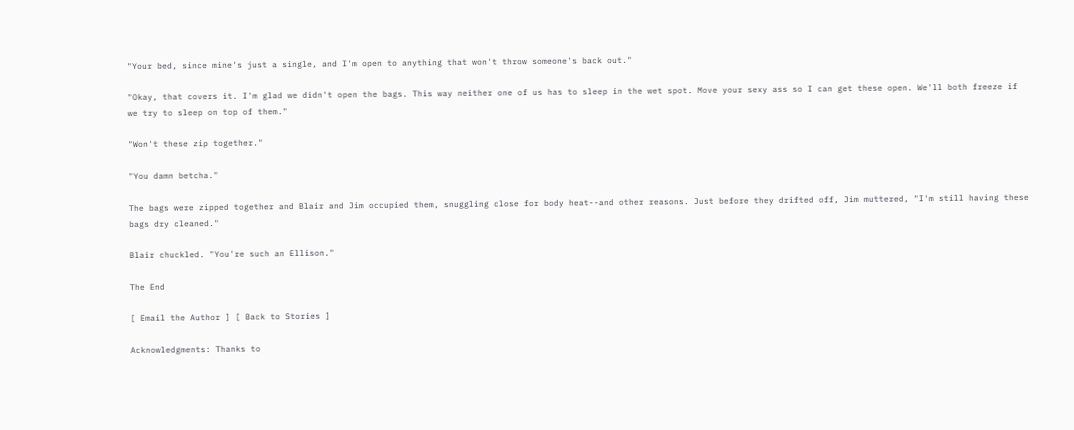"Your bed, since mine's just a single, and I'm open to anything that won't throw someone's back out."

"Okay, that covers it. I'm glad we didn't open the bags. This way neither one of us has to sleep in the wet spot. Move your sexy ass so I can get these open. We'll both freeze if we try to sleep on top of them."

"Won't these zip together."

"You damn betcha."

The bags were zipped together and Blair and Jim occupied them, snuggling close for body heat--and other reasons. Just before they drifted off, Jim muttered, "I'm still having these bags dry cleaned."

Blair chuckled. "You're such an Ellison."

The End

[ Email the Author ] [ Back to Stories ]

Acknowledgments: Thanks to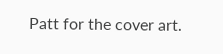Patt for the cover art.